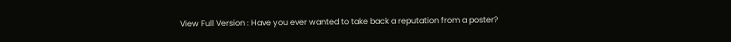View Full Version : Have you ever wanted to take back a reputation from a poster?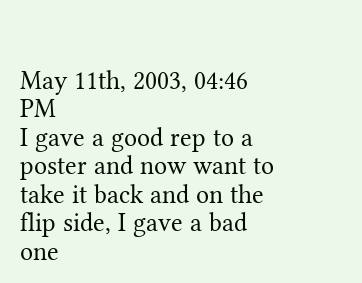May 11th, 2003, 04:46 PM
I gave a good rep to a poster and now want to take it back and on the flip side, I gave a bad one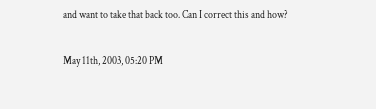and want to take that back too. Can I correct this and how?

May 11th, 2003, 05:20 PM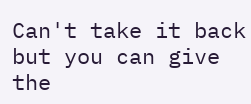Can't take it back but you can give the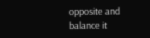opposite and balance it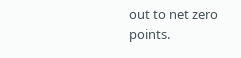out to net zero points.